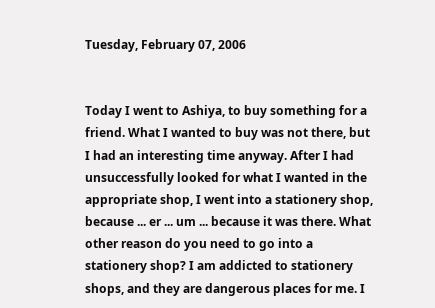Tuesday, February 07, 2006


Today I went to Ashiya, to buy something for a friend. What I wanted to buy was not there, but I had an interesting time anyway. After I had unsuccessfully looked for what I wanted in the appropriate shop, I went into a stationery shop, because ... er ... um ... because it was there. What other reason do you need to go into a stationery shop? I am addicted to stationery shops, and they are dangerous places for me. I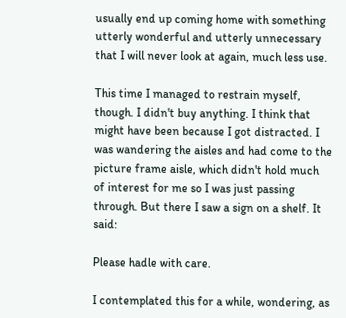usually end up coming home with something utterly wonderful and utterly unnecessary that I will never look at again, much less use.

This time I managed to restrain myself, though. I didn't buy anything. I think that might have been because I got distracted. I was wandering the aisles and had come to the picture frame aisle, which didn't hold much of interest for me so I was just passing through. But there I saw a sign on a shelf. It said:

Please hadle with care.

I contemplated this for a while, wondering, as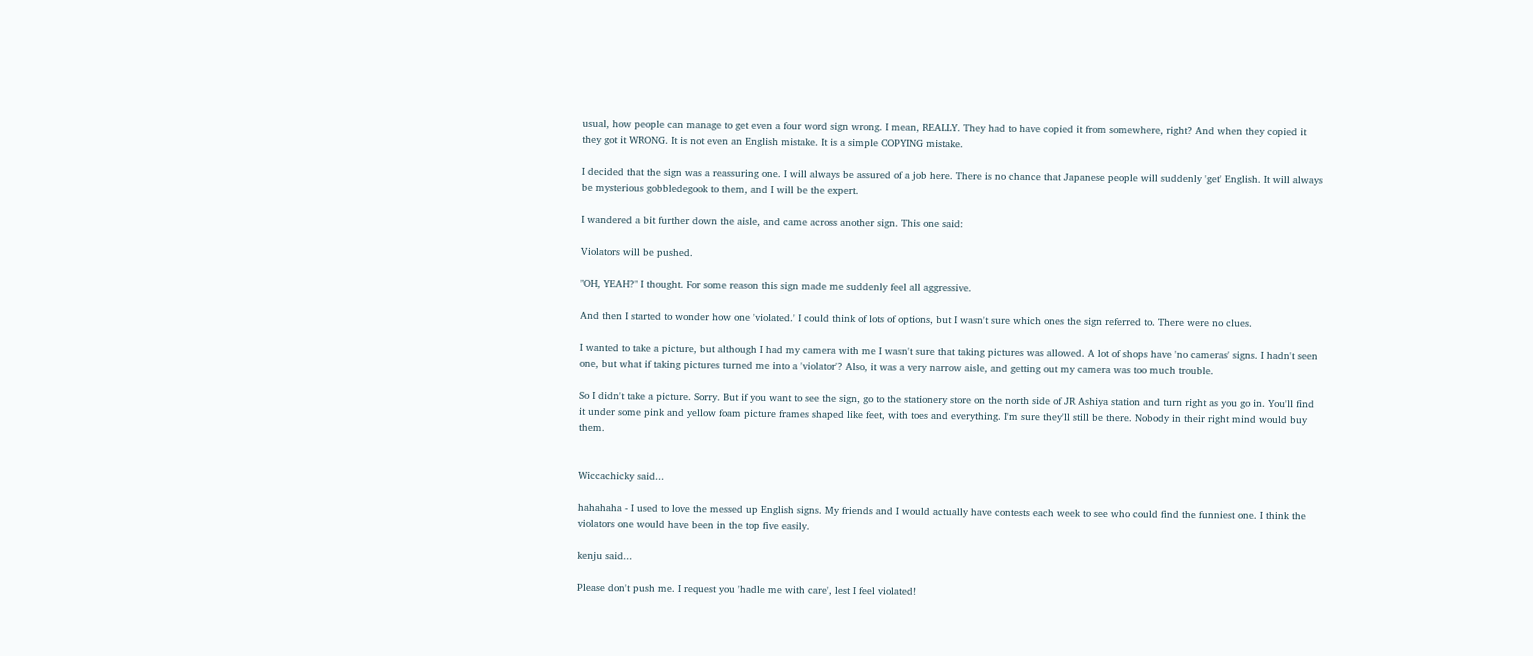usual, how people can manage to get even a four word sign wrong. I mean, REALLY. They had to have copied it from somewhere, right? And when they copied it they got it WRONG. It is not even an English mistake. It is a simple COPYING mistake.

I decided that the sign was a reassuring one. I will always be assured of a job here. There is no chance that Japanese people will suddenly 'get' English. It will always be mysterious gobbledegook to them, and I will be the expert.

I wandered a bit further down the aisle, and came across another sign. This one said:

Violators will be pushed.

"OH, YEAH?" I thought. For some reason this sign made me suddenly feel all aggressive.

And then I started to wonder how one 'violated.' I could think of lots of options, but I wasn't sure which ones the sign referred to. There were no clues.

I wanted to take a picture, but although I had my camera with me I wasn't sure that taking pictures was allowed. A lot of shops have 'no cameras' signs. I hadn't seen one, but what if taking pictures turned me into a 'violator'? Also, it was a very narrow aisle, and getting out my camera was too much trouble.

So I didn't take a picture. Sorry. But if you want to see the sign, go to the stationery store on the north side of JR Ashiya station and turn right as you go in. You'll find it under some pink and yellow foam picture frames shaped like feet, with toes and everything. I'm sure they'll still be there. Nobody in their right mind would buy them.


Wiccachicky said...

hahahaha - I used to love the messed up English signs. My friends and I would actually have contests each week to see who could find the funniest one. I think the violators one would have been in the top five easily.

kenju said...

Please don't push me. I request you 'hadle me with care', lest I feel violated!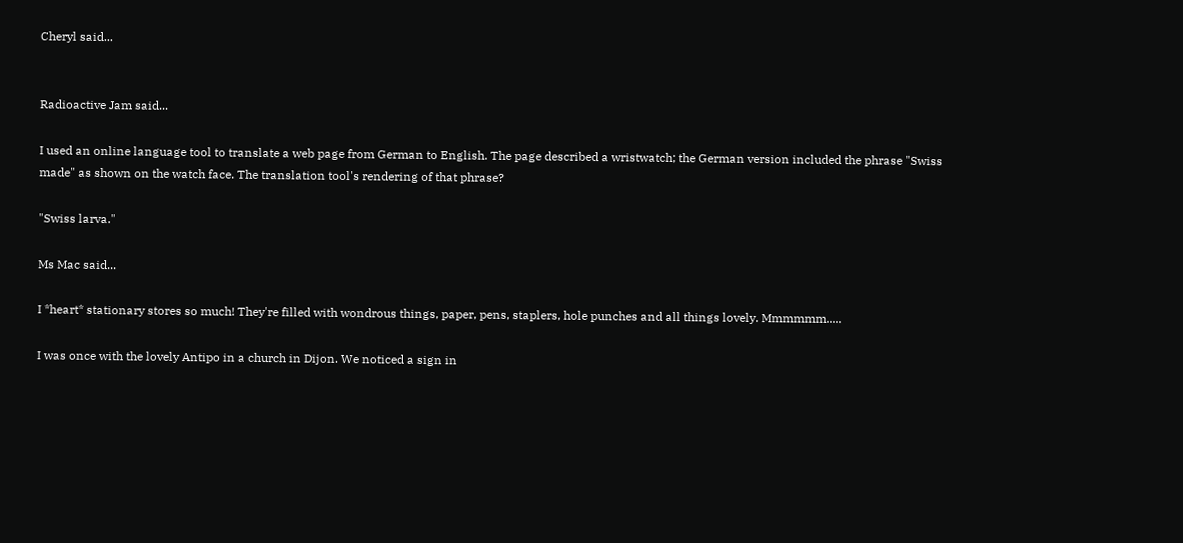Cheryl said...


Radioactive Jam said...

I used an online language tool to translate a web page from German to English. The page described a wristwatch; the German version included the phrase "Swiss made" as shown on the watch face. The translation tool's rendering of that phrase?

"Swiss larva."

Ms Mac said...

I *heart* stationary stores so much! They're filled with wondrous things, paper, pens, staplers, hole punches and all things lovely. Mmmmmm.....

I was once with the lovely Antipo in a church in Dijon. We noticed a sign in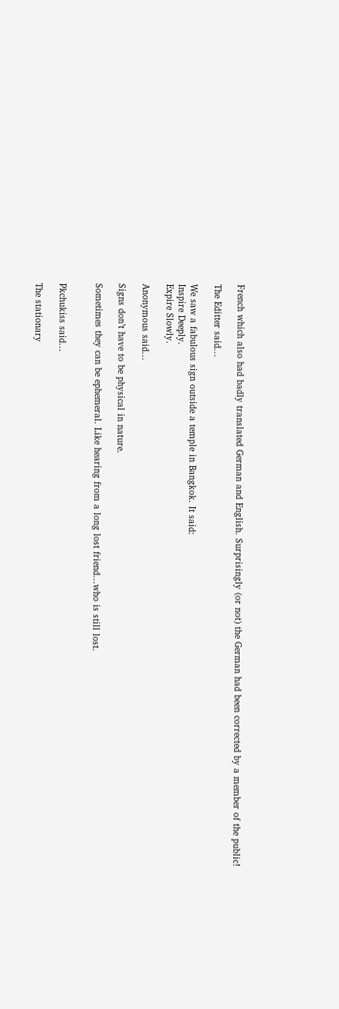French which also had badly translated German and English. Surprisingly (or not) the German had been corrected by a member of the public!

The Editter said...

We saw a fabulous sign outside a temple in Bangkok. It said:
Inspire Deeply.
Expire Slowly.

Anonymous said...

Signs don’t have to be physical in nature.

Sometimes they can be ephemeral. Like hearing from a long lost friend...who is still lost.


Pkchukiss said...

The stationary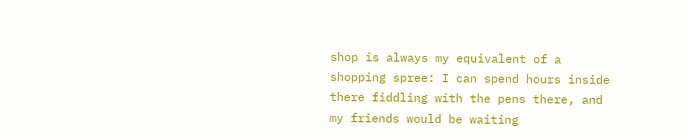shop is always my equivalent of a shopping spree: I can spend hours inside there fiddling with the pens there, and my friends would be waiting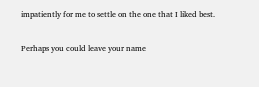impatiently for me to settle on the one that I liked best.

Perhaps you could leave your name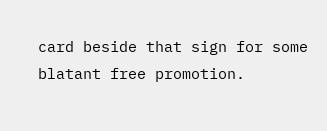card beside that sign for some blatant free promotion.